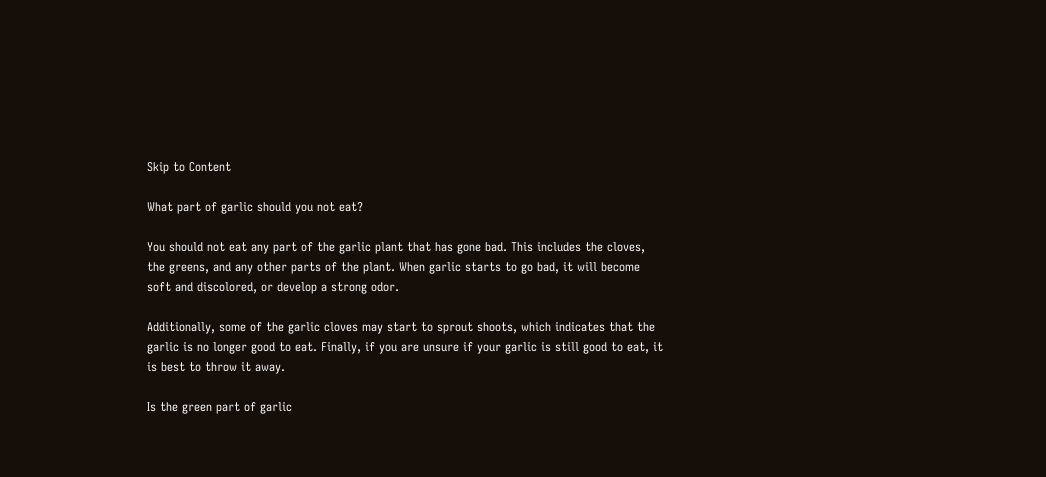Skip to Content

What part of garlic should you not eat?

You should not eat any part of the garlic plant that has gone bad. This includes the cloves, the greens, and any other parts of the plant. When garlic starts to go bad, it will become soft and discolored, or develop a strong odor.

Additionally, some of the garlic cloves may start to sprout shoots, which indicates that the garlic is no longer good to eat. Finally, if you are unsure if your garlic is still good to eat, it is best to throw it away.

Is the green part of garlic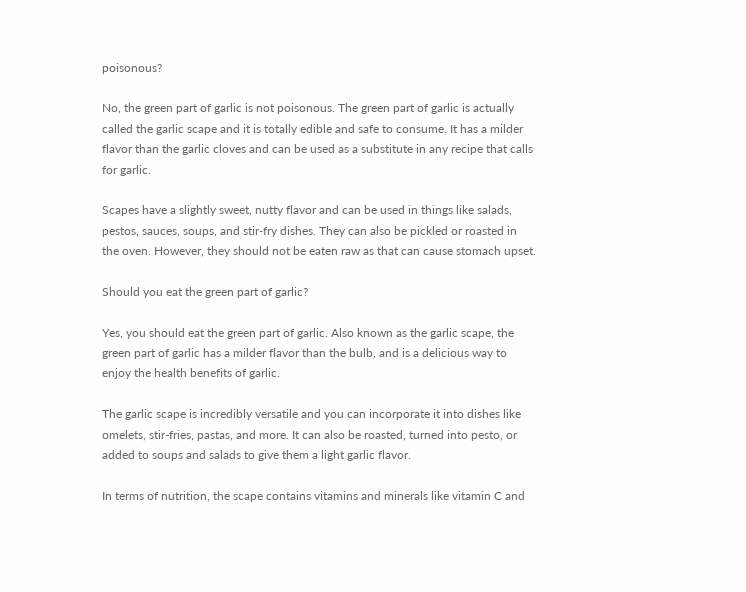poisonous?

No, the green part of garlic is not poisonous. The green part of garlic is actually called the garlic scape and it is totally edible and safe to consume. It has a milder flavor than the garlic cloves and can be used as a substitute in any recipe that calls for garlic.

Scapes have a slightly sweet, nutty flavor and can be used in things like salads, pestos, sauces, soups, and stir-fry dishes. They can also be pickled or roasted in the oven. However, they should not be eaten raw as that can cause stomach upset.

Should you eat the green part of garlic?

Yes, you should eat the green part of garlic. Also known as the garlic scape, the green part of garlic has a milder flavor than the bulb, and is a delicious way to enjoy the health benefits of garlic.

The garlic scape is incredibly versatile and you can incorporate it into dishes like omelets, stir-fries, pastas, and more. It can also be roasted, turned into pesto, or added to soups and salads to give them a light garlic flavor.

In terms of nutrition, the scape contains vitamins and minerals like vitamin C and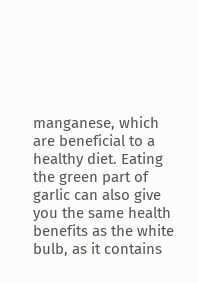manganese, which are beneficial to a healthy diet. Eating the green part of garlic can also give you the same health benefits as the white bulb, as it contains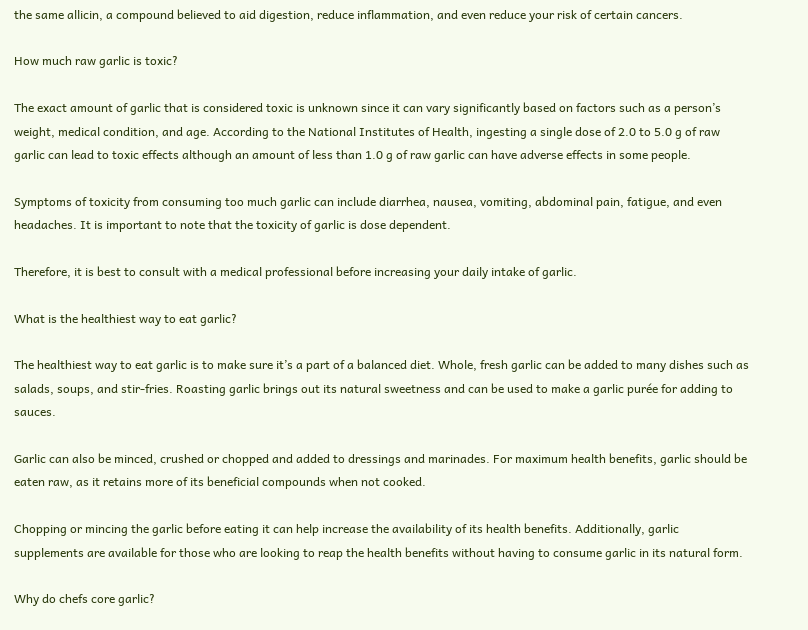the same allicin, a compound believed to aid digestion, reduce inflammation, and even reduce your risk of certain cancers.

How much raw garlic is toxic?

The exact amount of garlic that is considered toxic is unknown since it can vary significantly based on factors such as a person’s weight, medical condition, and age. According to the National Institutes of Health, ingesting a single dose of 2.0 to 5.0 g of raw garlic can lead to toxic effects although an amount of less than 1.0 g of raw garlic can have adverse effects in some people.

Symptoms of toxicity from consuming too much garlic can include diarrhea, nausea, vomiting, abdominal pain, fatigue, and even headaches. It is important to note that the toxicity of garlic is dose dependent.

Therefore, it is best to consult with a medical professional before increasing your daily intake of garlic.

What is the healthiest way to eat garlic?

The healthiest way to eat garlic is to make sure it’s a part of a balanced diet. Whole, fresh garlic can be added to many dishes such as salads, soups, and stir-fries. Roasting garlic brings out its natural sweetness and can be used to make a garlic purée for adding to sauces.

Garlic can also be minced, crushed or chopped and added to dressings and marinades. For maximum health benefits, garlic should be eaten raw, as it retains more of its beneficial compounds when not cooked.

Chopping or mincing the garlic before eating it can help increase the availability of its health benefits. Additionally, garlic supplements are available for those who are looking to reap the health benefits without having to consume garlic in its natural form.

Why do chefs core garlic?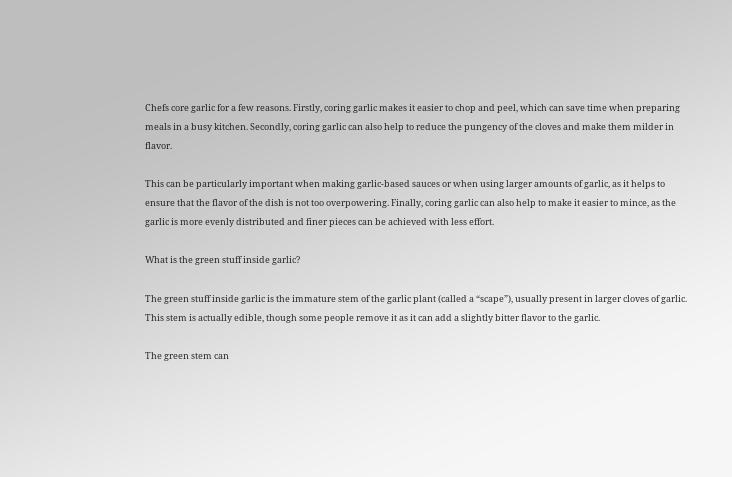Chefs core garlic for a few reasons. Firstly, coring garlic makes it easier to chop and peel, which can save time when preparing meals in a busy kitchen. Secondly, coring garlic can also help to reduce the pungency of the cloves and make them milder in flavor.

This can be particularly important when making garlic-based sauces or when using larger amounts of garlic, as it helps to ensure that the flavor of the dish is not too overpowering. Finally, coring garlic can also help to make it easier to mince, as the garlic is more evenly distributed and finer pieces can be achieved with less effort.

What is the green stuff inside garlic?

The green stuff inside garlic is the immature stem of the garlic plant (called a “scape”), usually present in larger cloves of garlic. This stem is actually edible, though some people remove it as it can add a slightly bitter flavor to the garlic.

The green stem can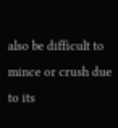also be difficult to mince or crush due to its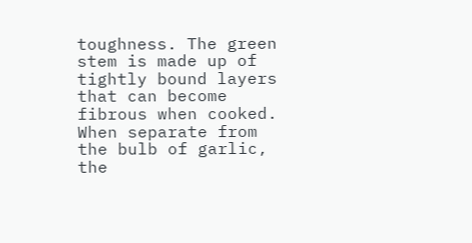toughness. The green stem is made up of tightly bound layers that can become fibrous when cooked. When separate from the bulb of garlic, the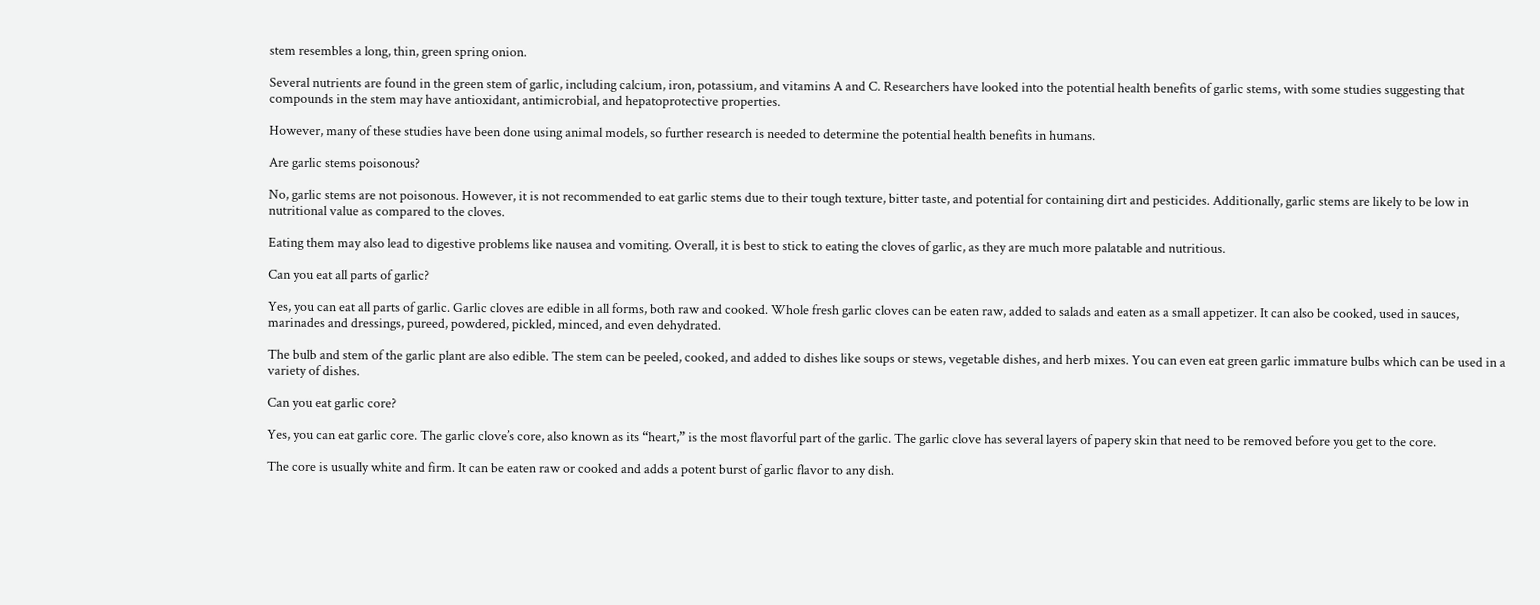stem resembles a long, thin, green spring onion.

Several nutrients are found in the green stem of garlic, including calcium, iron, potassium, and vitamins A and C. Researchers have looked into the potential health benefits of garlic stems, with some studies suggesting that compounds in the stem may have antioxidant, antimicrobial, and hepatoprotective properties.

However, many of these studies have been done using animal models, so further research is needed to determine the potential health benefits in humans.

Are garlic stems poisonous?

No, garlic stems are not poisonous. However, it is not recommended to eat garlic stems due to their tough texture, bitter taste, and potential for containing dirt and pesticides. Additionally, garlic stems are likely to be low in nutritional value as compared to the cloves.

Eating them may also lead to digestive problems like nausea and vomiting. Overall, it is best to stick to eating the cloves of garlic, as they are much more palatable and nutritious.

Can you eat all parts of garlic?

Yes, you can eat all parts of garlic. Garlic cloves are edible in all forms, both raw and cooked. Whole fresh garlic cloves can be eaten raw, added to salads and eaten as a small appetizer. It can also be cooked, used in sauces, marinades and dressings, pureed, powdered, pickled, minced, and even dehydrated.

The bulb and stem of the garlic plant are also edible. The stem can be peeled, cooked, and added to dishes like soups or stews, vegetable dishes, and herb mixes. You can even eat green garlic immature bulbs which can be used in a variety of dishes.

Can you eat garlic core?

Yes, you can eat garlic core. The garlic clove’s core, also known as its “heart,” is the most flavorful part of the garlic. The garlic clove has several layers of papery skin that need to be removed before you get to the core.

The core is usually white and firm. It can be eaten raw or cooked and adds a potent burst of garlic flavor to any dish.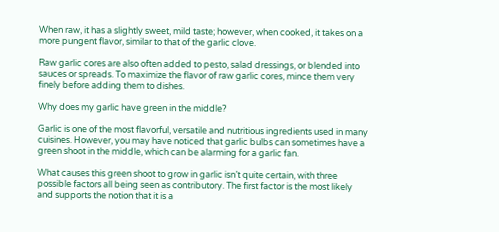When raw, it has a slightly sweet, mild taste; however, when cooked, it takes on a more pungent flavor, similar to that of the garlic clove.

Raw garlic cores are also often added to pesto, salad dressings, or blended into sauces or spreads. To maximize the flavor of raw garlic cores, mince them very finely before adding them to dishes.

Why does my garlic have green in the middle?

Garlic is one of the most flavorful, versatile and nutritious ingredients used in many cuisines. However, you may have noticed that garlic bulbs can sometimes have a green shoot in the middle, which can be alarming for a garlic fan.

What causes this green shoot to grow in garlic isn’t quite certain, with three possible factors all being seen as contributory. The first factor is the most likely and supports the notion that it is a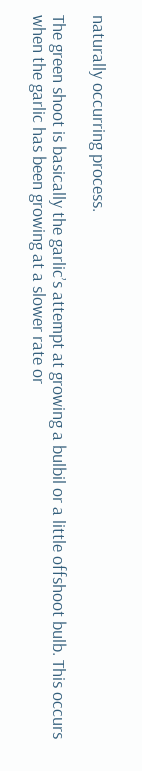naturally occurring process.

The green shoot is basically the garlic’s attempt at growing a bulbil or a little offshoot bulb. This occurs when the garlic has been growing at a slower rate or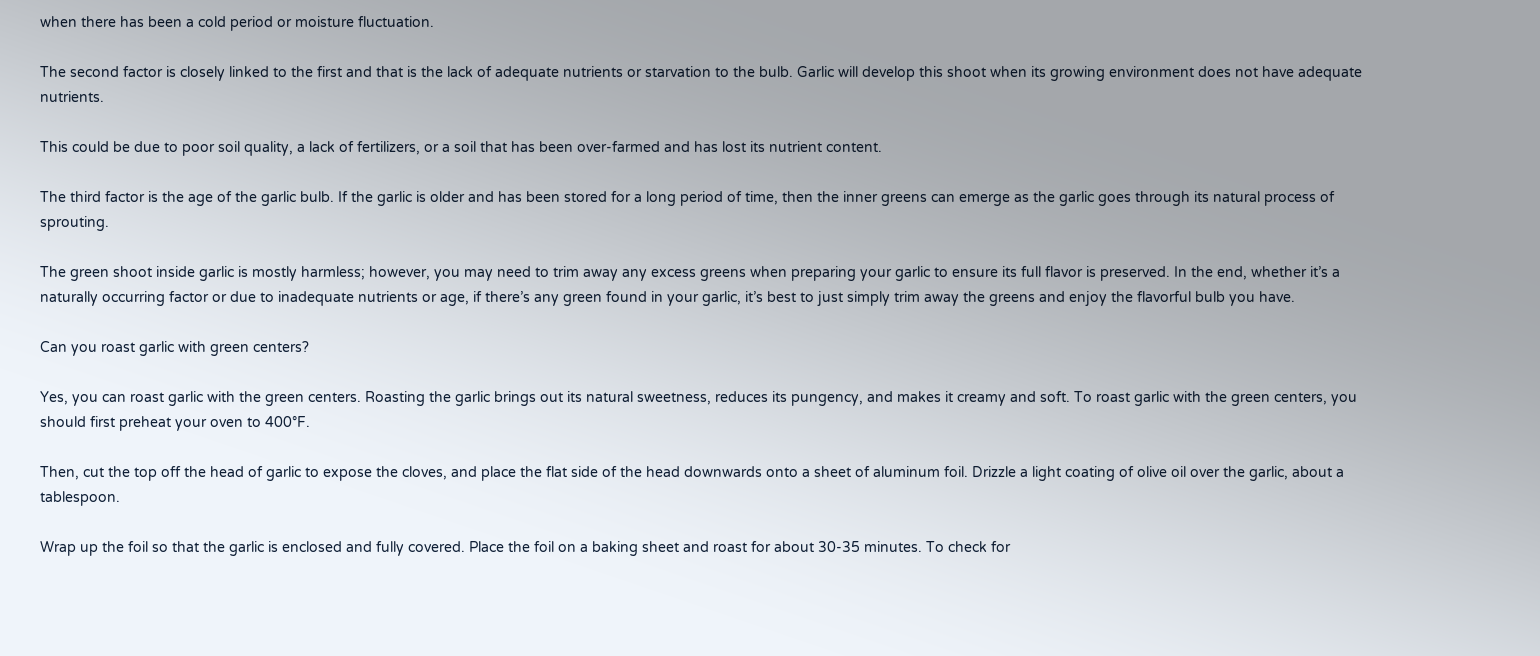when there has been a cold period or moisture fluctuation.

The second factor is closely linked to the first and that is the lack of adequate nutrients or starvation to the bulb. Garlic will develop this shoot when its growing environment does not have adequate nutrients.

This could be due to poor soil quality, a lack of fertilizers, or a soil that has been over-farmed and has lost its nutrient content.

The third factor is the age of the garlic bulb. If the garlic is older and has been stored for a long period of time, then the inner greens can emerge as the garlic goes through its natural process of sprouting.

The green shoot inside garlic is mostly harmless; however, you may need to trim away any excess greens when preparing your garlic to ensure its full flavor is preserved. In the end, whether it’s a naturally occurring factor or due to inadequate nutrients or age, if there’s any green found in your garlic, it’s best to just simply trim away the greens and enjoy the flavorful bulb you have.

Can you roast garlic with green centers?

Yes, you can roast garlic with the green centers. Roasting the garlic brings out its natural sweetness, reduces its pungency, and makes it creamy and soft. To roast garlic with the green centers, you should first preheat your oven to 400°F.

Then, cut the top off the head of garlic to expose the cloves, and place the flat side of the head downwards onto a sheet of aluminum foil. Drizzle a light coating of olive oil over the garlic, about a tablespoon.

Wrap up the foil so that the garlic is enclosed and fully covered. Place the foil on a baking sheet and roast for about 30-35 minutes. To check for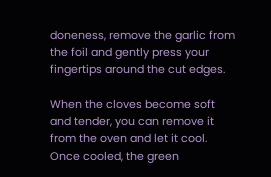doneness, remove the garlic from the foil and gently press your fingertips around the cut edges.

When the cloves become soft and tender, you can remove it from the oven and let it cool. Once cooled, the green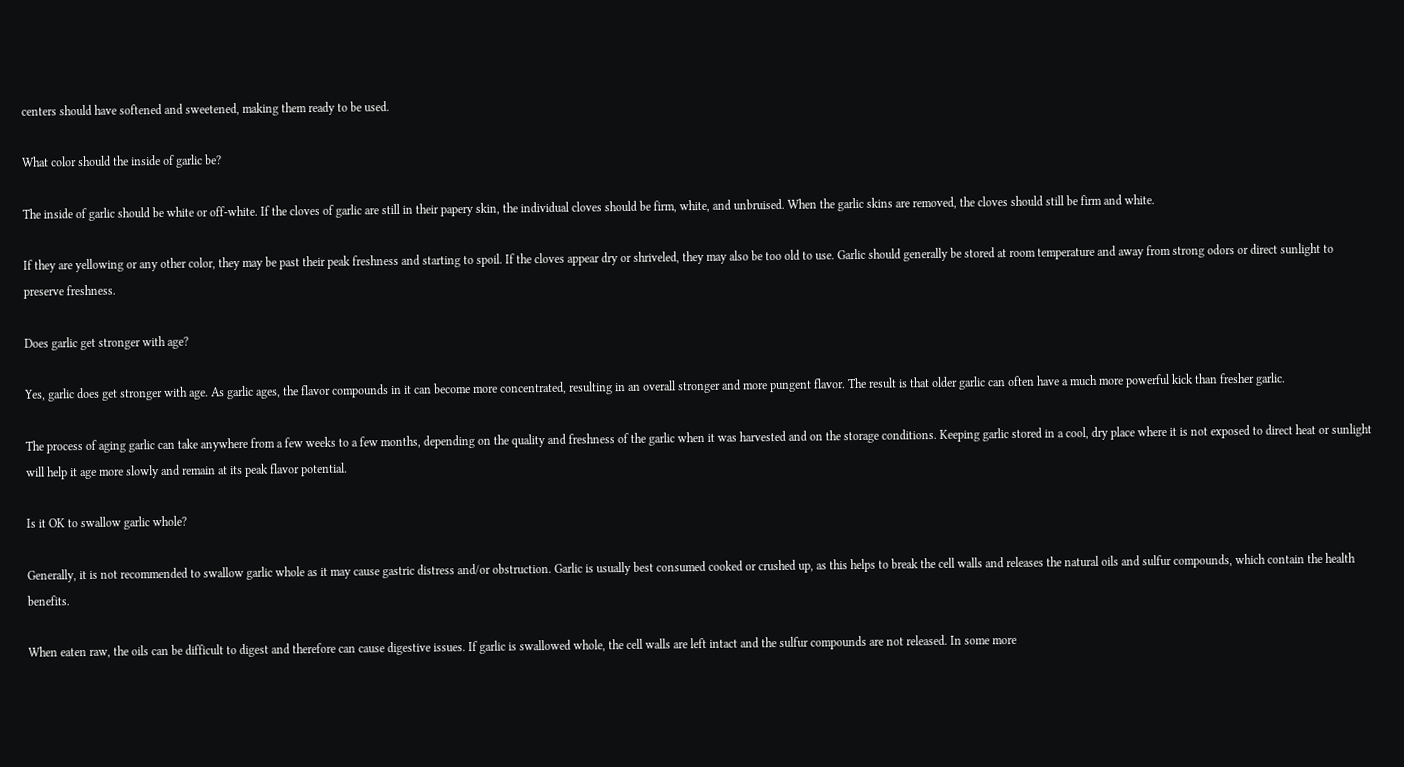centers should have softened and sweetened, making them ready to be used.

What color should the inside of garlic be?

The inside of garlic should be white or off-white. If the cloves of garlic are still in their papery skin, the individual cloves should be firm, white, and unbruised. When the garlic skins are removed, the cloves should still be firm and white.

If they are yellowing or any other color, they may be past their peak freshness and starting to spoil. If the cloves appear dry or shriveled, they may also be too old to use. Garlic should generally be stored at room temperature and away from strong odors or direct sunlight to preserve freshness.

Does garlic get stronger with age?

Yes, garlic does get stronger with age. As garlic ages, the flavor compounds in it can become more concentrated, resulting in an overall stronger and more pungent flavor. The result is that older garlic can often have a much more powerful kick than fresher garlic.

The process of aging garlic can take anywhere from a few weeks to a few months, depending on the quality and freshness of the garlic when it was harvested and on the storage conditions. Keeping garlic stored in a cool, dry place where it is not exposed to direct heat or sunlight will help it age more slowly and remain at its peak flavor potential.

Is it OK to swallow garlic whole?

Generally, it is not recommended to swallow garlic whole as it may cause gastric distress and/or obstruction. Garlic is usually best consumed cooked or crushed up, as this helps to break the cell walls and releases the natural oils and sulfur compounds, which contain the health benefits.

When eaten raw, the oils can be difficult to digest and therefore can cause digestive issues. If garlic is swallowed whole, the cell walls are left intact and the sulfur compounds are not released. In some more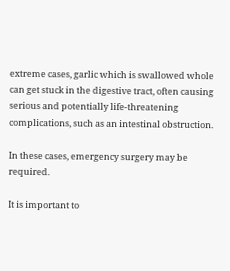extreme cases, garlic which is swallowed whole can get stuck in the digestive tract, often causing serious and potentially life-threatening complications, such as an intestinal obstruction.

In these cases, emergency surgery may be required.

It is important to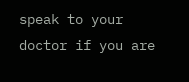speak to your doctor if you are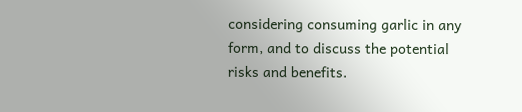considering consuming garlic in any form, and to discuss the potential risks and benefits.